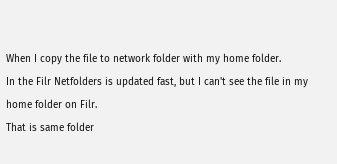When I copy the file to network folder with my home folder.
In the Filr Netfolders is updated fast, but I can't see the file in my home folder on Filr.
That is same folder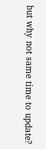but why not same time to update?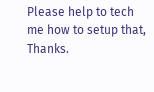Please help to tech me how to setup that, Thanks.